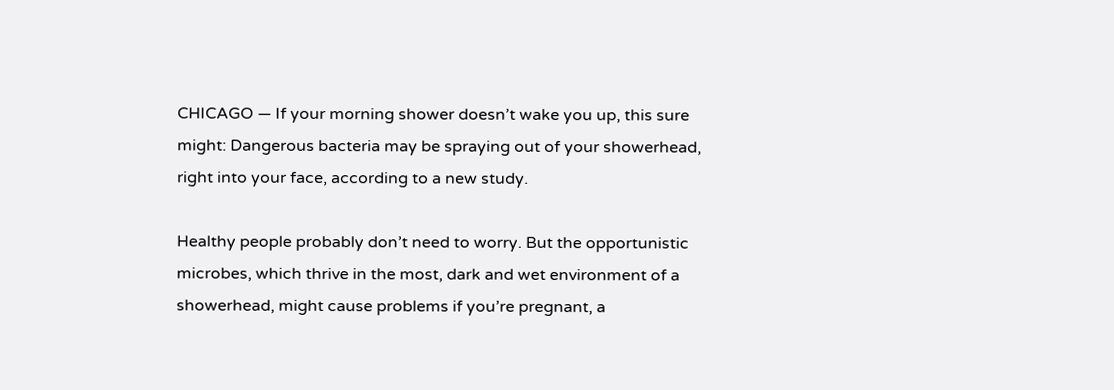CHICAGO — If your morning shower doesn’t wake you up, this sure might: Dangerous bacteria may be spraying out of your showerhead, right into your face, according to a new study.

Healthy people probably don’t need to worry. But the opportunistic microbes, which thrive in the most, dark and wet environment of a showerhead, might cause problems if you’re pregnant, a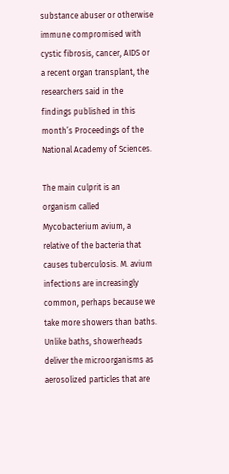substance abuser or otherwise immune compromised with cystic fibrosis, cancer, AIDS or a recent organ transplant, the researchers said in the findings published in this month’s Proceedings of the National Academy of Sciences.

The main culprit is an organism called Mycobacterium avium, a relative of the bacteria that causes tuberculosis. M. avium infections are increasingly common, perhaps because we take more showers than baths. Unlike baths, showerheads deliver the microorganisms as aerosolized particles that are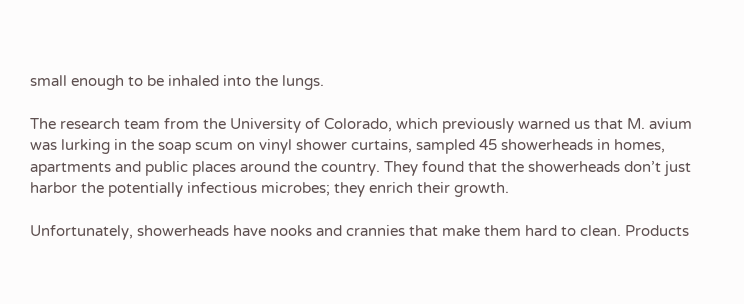small enough to be inhaled into the lungs.

The research team from the University of Colorado, which previously warned us that M. avium was lurking in the soap scum on vinyl shower curtains, sampled 45 showerheads in homes, apartments and public places around the country. They found that the showerheads don’t just harbor the potentially infectious microbes; they enrich their growth.

Unfortunately, showerheads have nooks and crannies that make them hard to clean. Products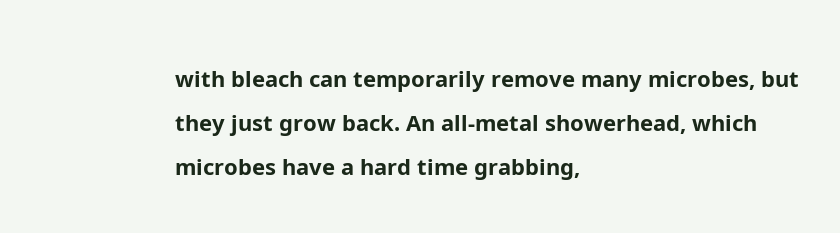with bleach can temporarily remove many microbes, but they just grow back. An all-metal showerhead, which microbes have a hard time grabbing,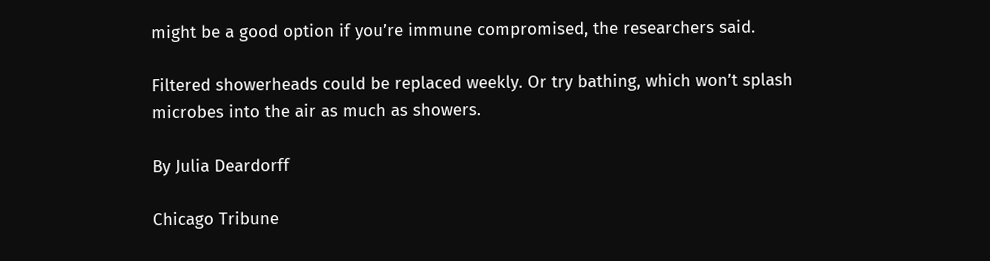might be a good option if you’re immune compromised, the researchers said.

Filtered showerheads could be replaced weekly. Or try bathing, which won’t splash microbes into the air as much as showers.

By Julia Deardorff

Chicago Tribune